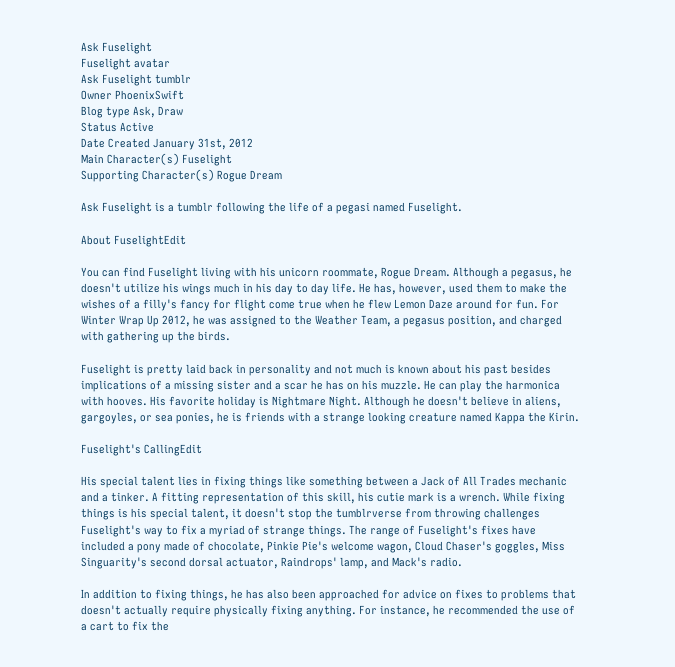Ask Fuselight
Fuselight avatar
Ask Fuselight tumblr
Owner PhoenixSwift
Blog type Ask, Draw
Status Active
Date Created January 31st, 2012
Main Character(s) Fuselight
Supporting Character(s) Rogue Dream

Ask Fuselight is a tumblr following the life of a pegasi named Fuselight.

About FuselightEdit

You can find Fuselight living with his unicorn roommate, Rogue Dream. Although a pegasus, he doesn't utilize his wings much in his day to day life. He has, however, used them to make the wishes of a filly's fancy for flight come true when he flew Lemon Daze around for fun. For Winter Wrap Up 2012, he was assigned to the Weather Team, a pegasus position, and charged with gathering up the birds.

Fuselight is pretty laid back in personality and not much is known about his past besides implications of a missing sister and a scar he has on his muzzle. He can play the harmonica with hooves. His favorite holiday is Nightmare Night. Although he doesn't believe in aliens, gargoyles, or sea ponies, he is friends with a strange looking creature named Kappa the Kirin.

Fuselight's CallingEdit

His special talent lies in fixing things like something between a Jack of All Trades mechanic and a tinker. A fitting representation of this skill, his cutie mark is a wrench. While fixing things is his special talent, it doesn't stop the tumblrverse from throwing challenges Fuselight's way to fix a myriad of strange things. The range of Fuselight's fixes have included a pony made of chocolate, Pinkie Pie's welcome wagon, Cloud Chaser's goggles, Miss Singuarity's second dorsal actuator, Raindrops' lamp, and Mack's radio.

In addition to fixing things, he has also been approached for advice on fixes to problems that doesn't actually require physically fixing anything. For instance, he recommended the use of a cart to fix the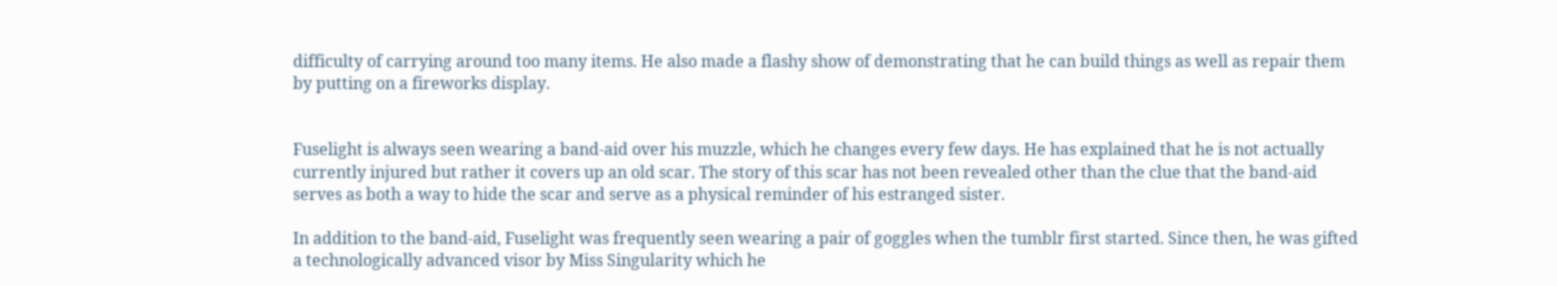difficulty of carrying around too many items. He also made a flashy show of demonstrating that he can build things as well as repair them by putting on a fireworks display.


Fuselight is always seen wearing a band-aid over his muzzle, which he changes every few days. He has explained that he is not actually currently injured but rather it covers up an old scar. The story of this scar has not been revealed other than the clue that the band-aid serves as both a way to hide the scar and serve as a physical reminder of his estranged sister.

In addition to the band-aid, Fuselight was frequently seen wearing a pair of goggles when the tumblr first started. Since then, he was gifted a technologically advanced visor by Miss Singularity which he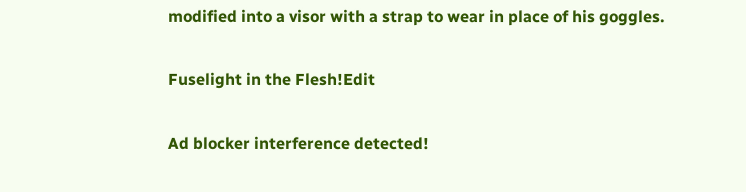modified into a visor with a strap to wear in place of his goggles.

Fuselight in the Flesh!Edit

Ad blocker interference detected!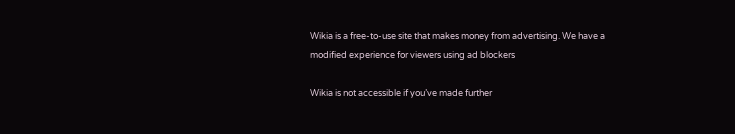Wikia is a free-to-use site that makes money from advertising. We have a modified experience for viewers using ad blockers

Wikia is not accessible if you’ve made further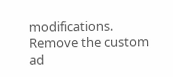modifications. Remove the custom ad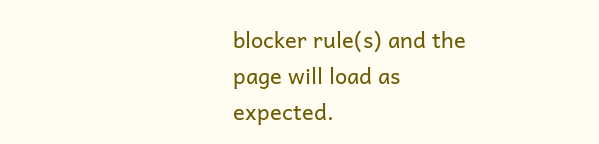blocker rule(s) and the page will load as expected.